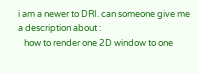i am a newer to DRI. can someone give me a description about :
   how to render one 2D window to one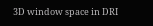3D window space in DRI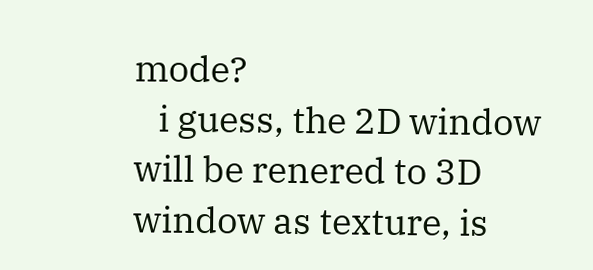mode?
   i guess, the 2D window will be renered to 3D window as texture, is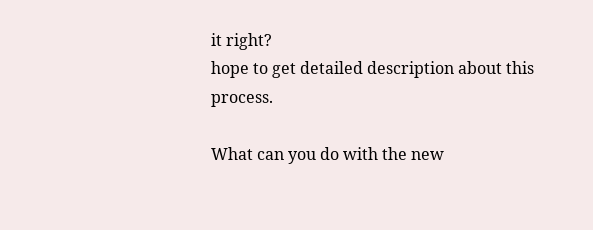it right?
hope to get detailed description about this process.

What can you do with the new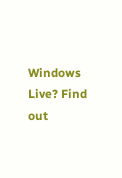Windows Live? Find out